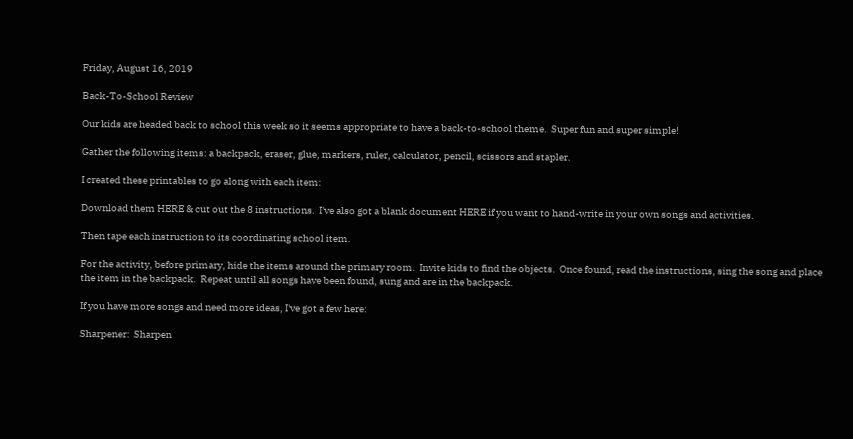Friday, August 16, 2019

Back-To-School Review

Our kids are headed back to school this week so it seems appropriate to have a back-to-school theme.  Super fun and super simple!

Gather the following items: a backpack, eraser, glue, markers, ruler, calculator, pencil, scissors and stapler.

I created these printables to go along with each item:

Download them HERE & cut out the 8 instructions.  I've also got a blank document HERE if you want to hand-write in your own songs and activities.

Then tape each instruction to its coordinating school item.

For the activity, before primary, hide the items around the primary room.  Invite kids to find the objects.  Once found, read the instructions, sing the song and place the item in the backpack.  Repeat until all songs have been found, sung and are in the backpack.

If you have more songs and need more ideas, I've got a few here:

Sharpener:  Sharpen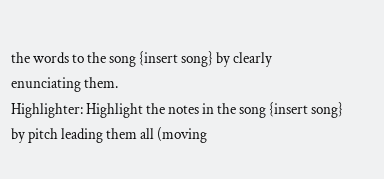the words to the song {insert song} by clearly enunciating them.
Highlighter: Highlight the notes in the song {insert song} by pitch leading them all (moving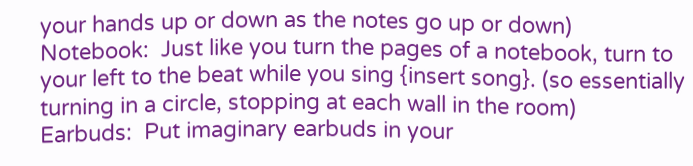your hands up or down as the notes go up or down)
Notebook:  Just like you turn the pages of a notebook, turn to your left to the beat while you sing {insert song}. (so essentially turning in a circle, stopping at each wall in the room)
Earbuds:  Put imaginary earbuds in your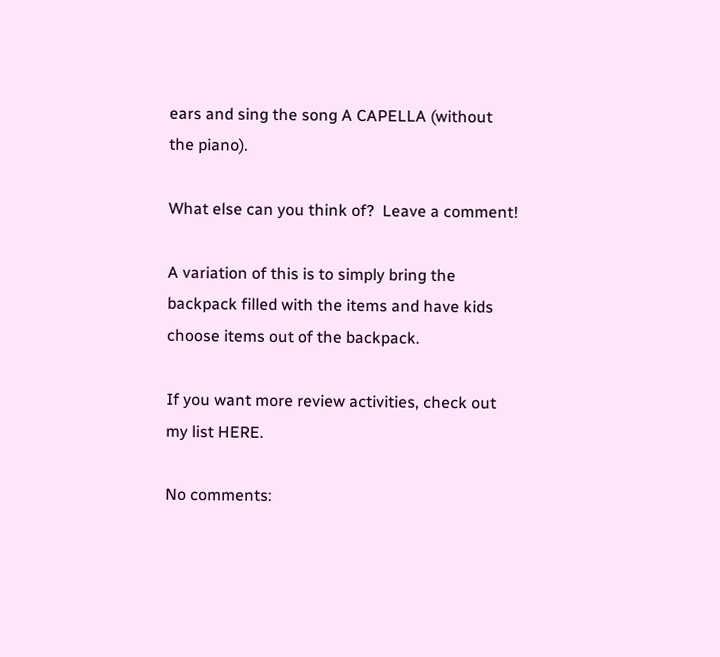ears and sing the song A CAPELLA (without the piano).

What else can you think of?  Leave a comment!

A variation of this is to simply bring the backpack filled with the items and have kids choose items out of the backpack.

If you want more review activities, check out my list HERE.

No comments: